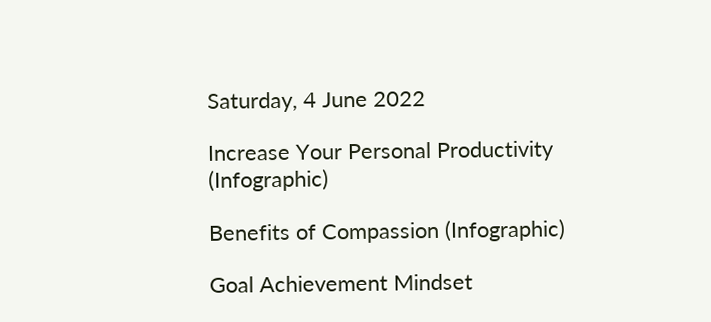Saturday, 4 June 2022

Increase Your Personal Productivity (Infographic)

Benefits of Compassion (Infographic)

Goal Achievement Mindset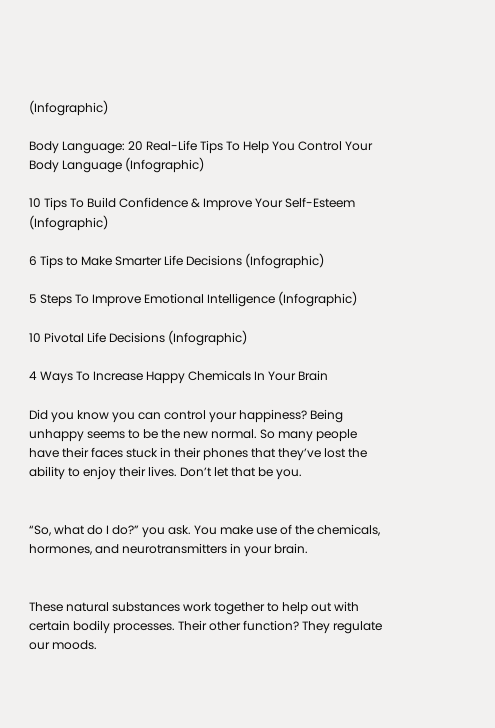(Infographic)

Body Language: 20 Real-Life Tips To Help You Control Your Body Language (Infographic)

10 Tips To Build Confidence & Improve Your Self-Esteem (Infographic)

6 Tips to Make Smarter Life Decisions (Infographic)

5 Steps To Improve Emotional Intelligence (Infographic)

10 Pivotal Life Decisions (Infographic)

4 Ways To Increase Happy Chemicals In Your Brain

Did you know you can control your happiness? Being unhappy seems to be the new normal. So many people have their faces stuck in their phones that they’ve lost the ability to enjoy their lives. Don’t let that be you.


“So, what do I do?” you ask. You make use of the chemicals, hormones, and neurotransmitters in your brain.


These natural substances work together to help out with certain bodily processes. Their other function? They regulate our moods.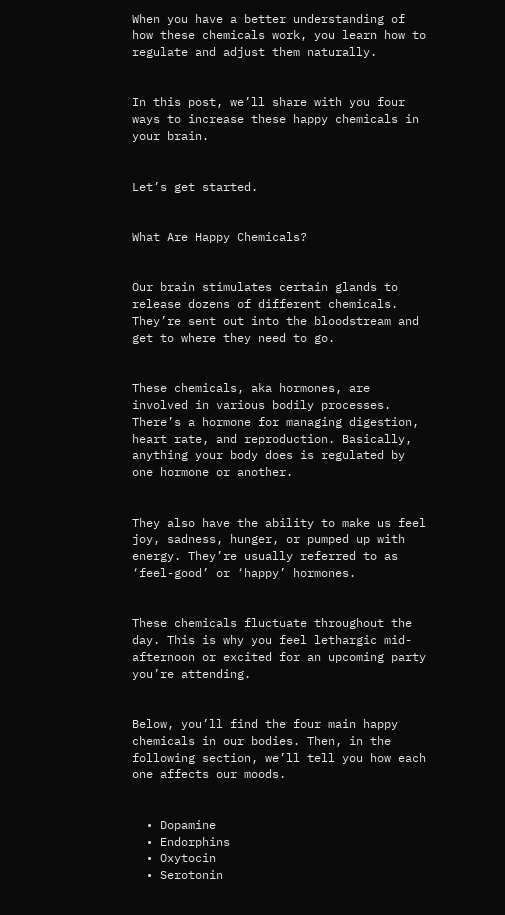When you have a better understanding of how these chemicals work, you learn how to regulate and adjust them naturally.


In this post, we’ll share with you four ways to increase these happy chemicals in your brain.


Let’s get started.


What Are Happy Chemicals?


Our brain stimulates certain glands to release dozens of different chemicals. They’re sent out into the bloodstream and get to where they need to go.


These chemicals, aka hormones, are involved in various bodily processes. There’s a hormone for managing digestion, heart rate, and reproduction. Basically, anything your body does is regulated by one hormone or another.


They also have the ability to make us feel joy, sadness, hunger, or pumped up with energy. They’re usually referred to as ‘feel-good’ or ‘happy’ hormones.


These chemicals fluctuate throughout the day. This is why you feel lethargic mid-afternoon or excited for an upcoming party you’re attending.


Below, you’ll find the four main happy chemicals in our bodies. Then, in the following section, we’ll tell you how each one affects our moods.


  • Dopamine
  • Endorphins
  • Oxytocin
  • Serotonin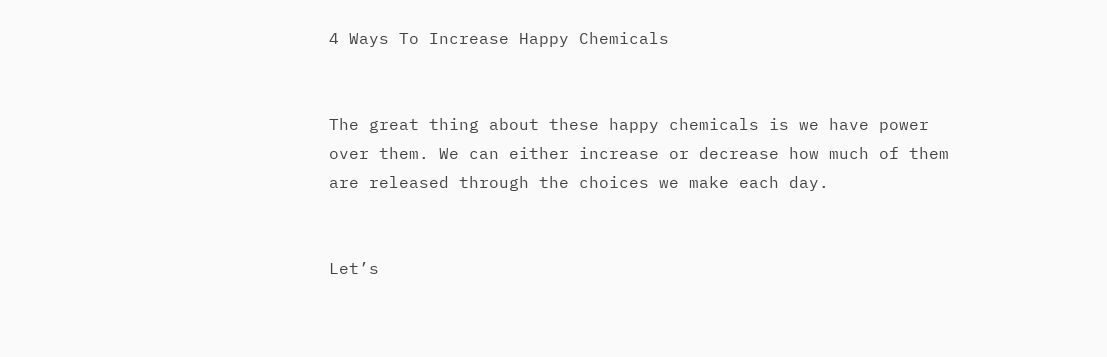4 Ways To Increase Happy Chemicals


The great thing about these happy chemicals is we have power over them. We can either increase or decrease how much of them are released through the choices we make each day.


Let’s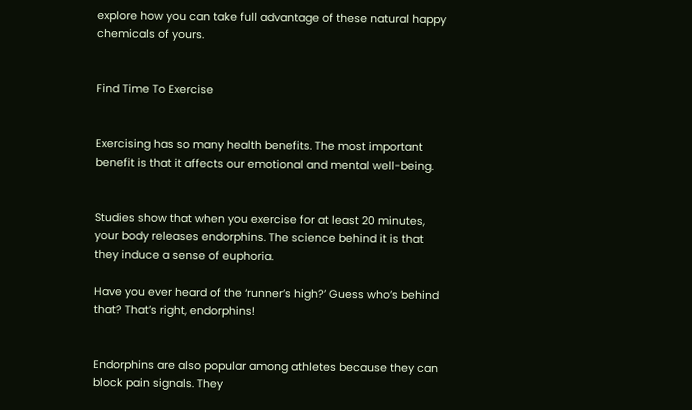explore how you can take full advantage of these natural happy chemicals of yours.


Find Time To Exercise


Exercising has so many health benefits. The most important benefit is that it affects our emotional and mental well-being.


Studies show that when you exercise for at least 20 minutes, your body releases endorphins. The science behind it is that they induce a sense of euphoria.

Have you ever heard of the ‘runner’s high?’ Guess who’s behind that? That’s right, endorphins!


Endorphins are also popular among athletes because they can block pain signals. They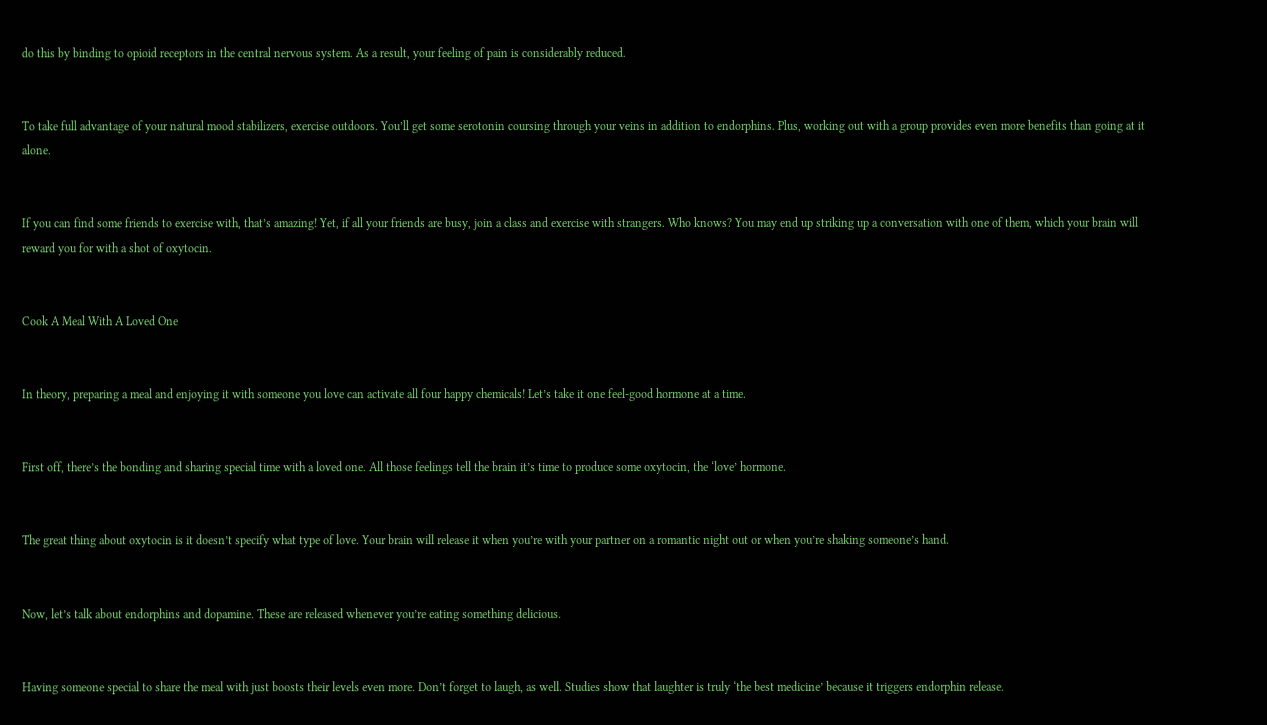do this by binding to opioid receptors in the central nervous system. As a result, your feeling of pain is considerably reduced.


To take full advantage of your natural mood stabilizers, exercise outdoors. You’ll get some serotonin coursing through your veins in addition to endorphins. Plus, working out with a group provides even more benefits than going at it alone.


If you can find some friends to exercise with, that’s amazing! Yet, if all your friends are busy, join a class and exercise with strangers. Who knows? You may end up striking up a conversation with one of them, which your brain will reward you for with a shot of oxytocin.


Cook A Meal With A Loved One


In theory, preparing a meal and enjoying it with someone you love can activate all four happy chemicals! Let’s take it one feel-good hormone at a time.


First off, there’s the bonding and sharing special time with a loved one. All those feelings tell the brain it’s time to produce some oxytocin, the ‘love’ hormone.


The great thing about oxytocin is it doesn’t specify what type of love. Your brain will release it when you’re with your partner on a romantic night out or when you’re shaking someone’s hand.


Now, let’s talk about endorphins and dopamine. These are released whenever you’re eating something delicious.


Having someone special to share the meal with just boosts their levels even more. Don’t forget to laugh, as well. Studies show that laughter is truly ‘the best medicine’ because it triggers endorphin release.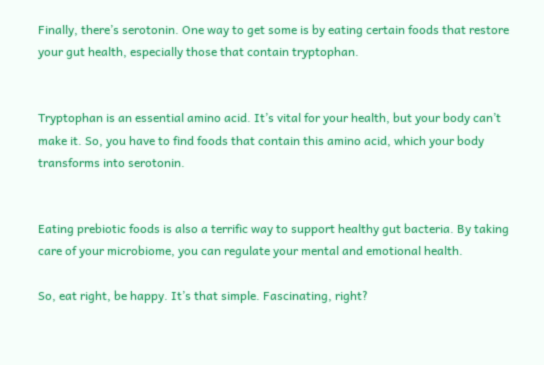Finally, there’s serotonin. One way to get some is by eating certain foods that restore your gut health, especially those that contain tryptophan.


Tryptophan is an essential amino acid. It’s vital for your health, but your body can’t make it. So, you have to find foods that contain this amino acid, which your body transforms into serotonin.


Eating prebiotic foods is also a terrific way to support healthy gut bacteria. By taking care of your microbiome, you can regulate your mental and emotional health.

So, eat right, be happy. It’s that simple. Fascinating, right?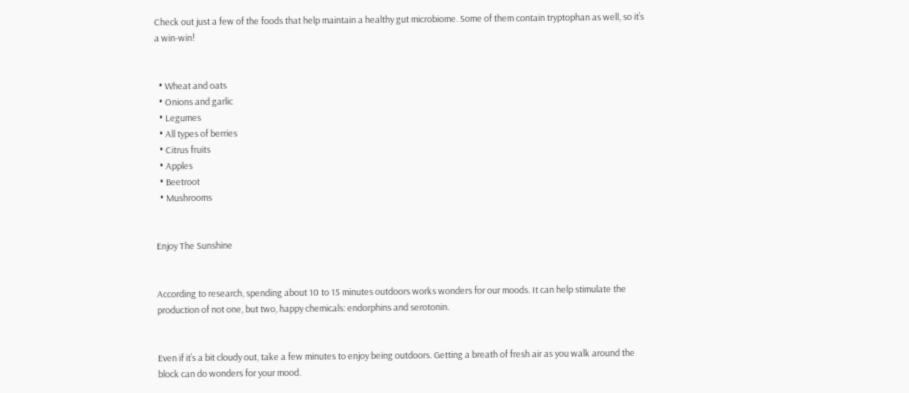Check out just a few of the foods that help maintain a healthy gut microbiome. Some of them contain tryptophan as well, so it’s a win-win!


  • Wheat and oats
  • Onions and garlic
  • Legumes
  • All types of berries
  • Citrus fruits
  • Apples
  • Beetroot
  • Mushrooms


Enjoy The Sunshine


According to research, spending about 10 to 15 minutes outdoors works wonders for our moods. It can help stimulate the production of not one, but two, happy chemicals: endorphins and serotonin.


Even if it’s a bit cloudy out, take a few minutes to enjoy being outdoors. Getting a breath of fresh air as you walk around the block can do wonders for your mood.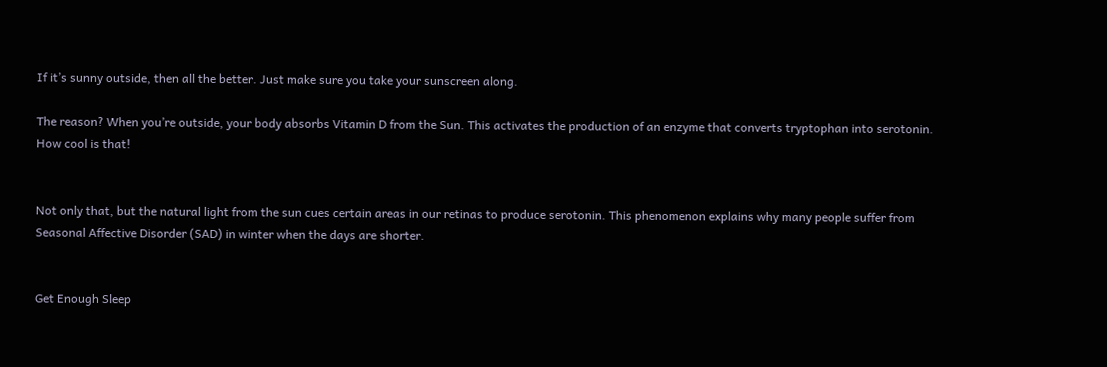If it’s sunny outside, then all the better. Just make sure you take your sunscreen along.

The reason? When you’re outside, your body absorbs Vitamin D from the Sun. This activates the production of an enzyme that converts tryptophan into serotonin. How cool is that!


Not only that, but the natural light from the sun cues certain areas in our retinas to produce serotonin. This phenomenon explains why many people suffer from Seasonal Affective Disorder (SAD) in winter when the days are shorter.


Get Enough Sleep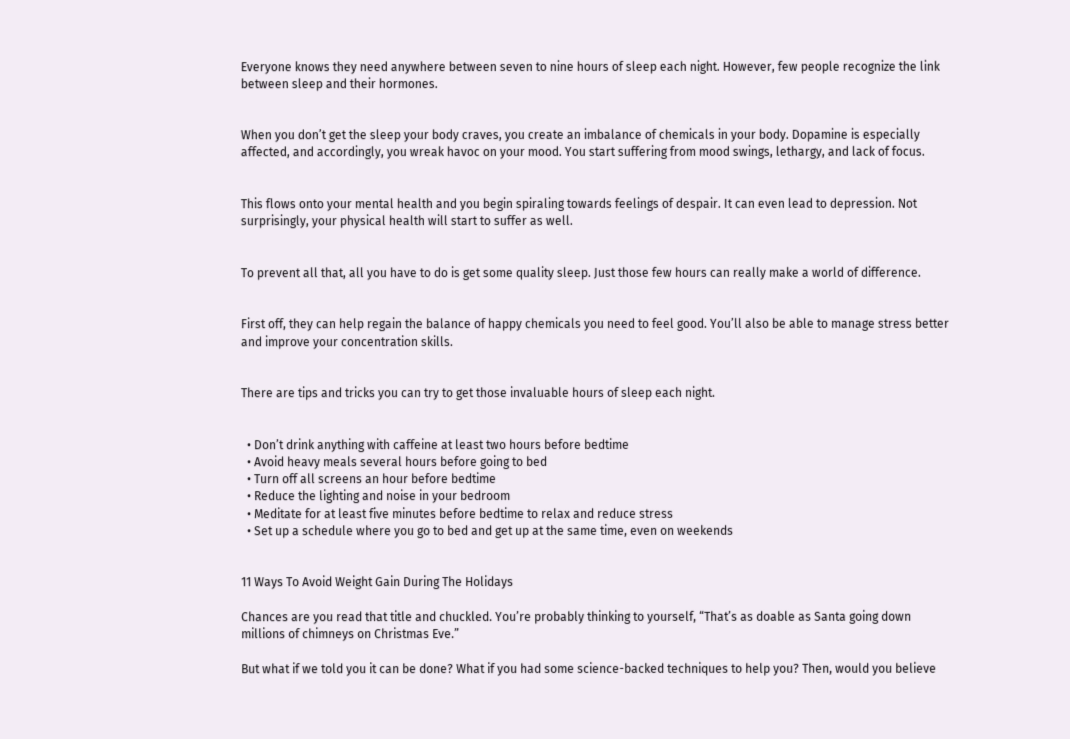Everyone knows they need anywhere between seven to nine hours of sleep each night. However, few people recognize the link between sleep and their hormones.


When you don’t get the sleep your body craves, you create an imbalance of chemicals in your body. Dopamine is especially affected, and accordingly, you wreak havoc on your mood. You start suffering from mood swings, lethargy, and lack of focus.


This flows onto your mental health and you begin spiraling towards feelings of despair. It can even lead to depression. Not surprisingly, your physical health will start to suffer as well.


To prevent all that, all you have to do is get some quality sleep. Just those few hours can really make a world of difference.


First off, they can help regain the balance of happy chemicals you need to feel good. You’ll also be able to manage stress better and improve your concentration skills.


There are tips and tricks you can try to get those invaluable hours of sleep each night.


  • Don’t drink anything with caffeine at least two hours before bedtime
  • Avoid heavy meals several hours before going to bed
  • Turn off all screens an hour before bedtime
  • Reduce the lighting and noise in your bedroom
  • Meditate for at least five minutes before bedtime to relax and reduce stress
  • Set up a schedule where you go to bed and get up at the same time, even on weekends


11 Ways To Avoid Weight Gain During The Holidays

Chances are you read that title and chuckled. You’re probably thinking to yourself, “That’s as doable as Santa going down millions of chimneys on Christmas Eve.”

But what if we told you it can be done? What if you had some science-backed techniques to help you? Then, would you believe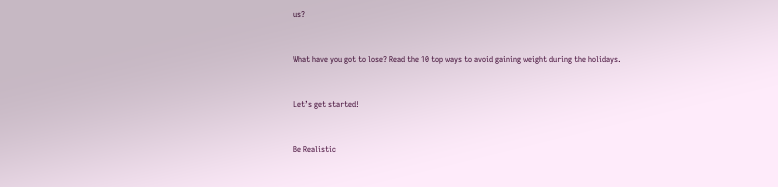us?


What have you got to lose? Read the 10 top ways to avoid gaining weight during the holidays.


Let’s get started!


Be Realistic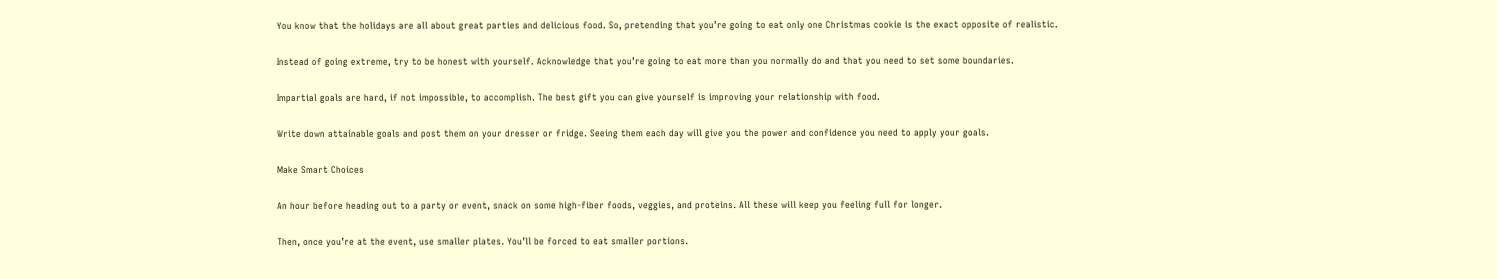You know that the holidays are all about great parties and delicious food. So, pretending that you’re going to eat only one Christmas cookie is the exact opposite of realistic.


Instead of going extreme, try to be honest with yourself. Acknowledge that you’re going to eat more than you normally do and that you need to set some boundaries.


Impartial goals are hard, if not impossible, to accomplish. The best gift you can give yourself is improving your relationship with food.


Write down attainable goals and post them on your dresser or fridge. Seeing them each day will give you the power and confidence you need to apply your goals.


Make Smart Choices


An hour before heading out to a party or event, snack on some high-fiber foods, veggies, and proteins. All these will keep you feeling full for longer.


Then, once you’re at the event, use smaller plates. You’ll be forced to eat smaller portions.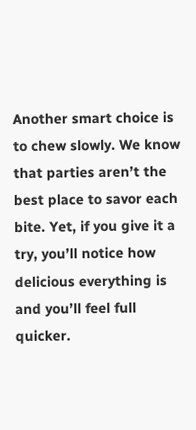Another smart choice is to chew slowly. We know that parties aren’t the best place to savor each bite. Yet, if you give it a try, you’ll notice how delicious everything is and you’ll feel full quicker.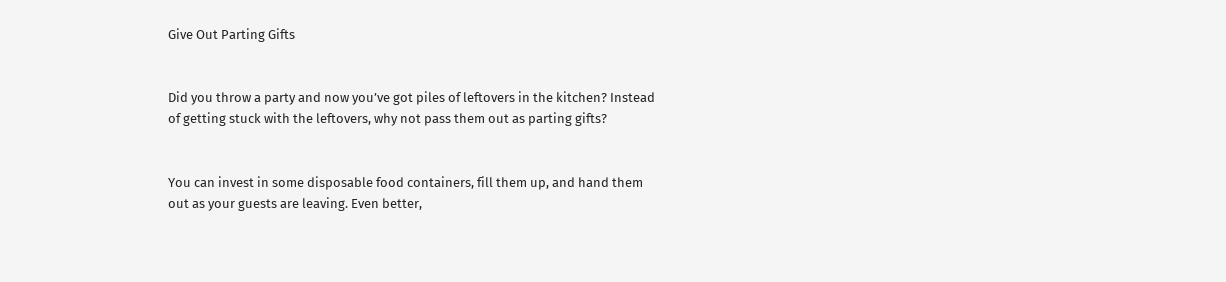Give Out Parting Gifts


Did you throw a party and now you’ve got piles of leftovers in the kitchen? Instead of getting stuck with the leftovers, why not pass them out as parting gifts?


You can invest in some disposable food containers, fill them up, and hand them out as your guests are leaving. Even better,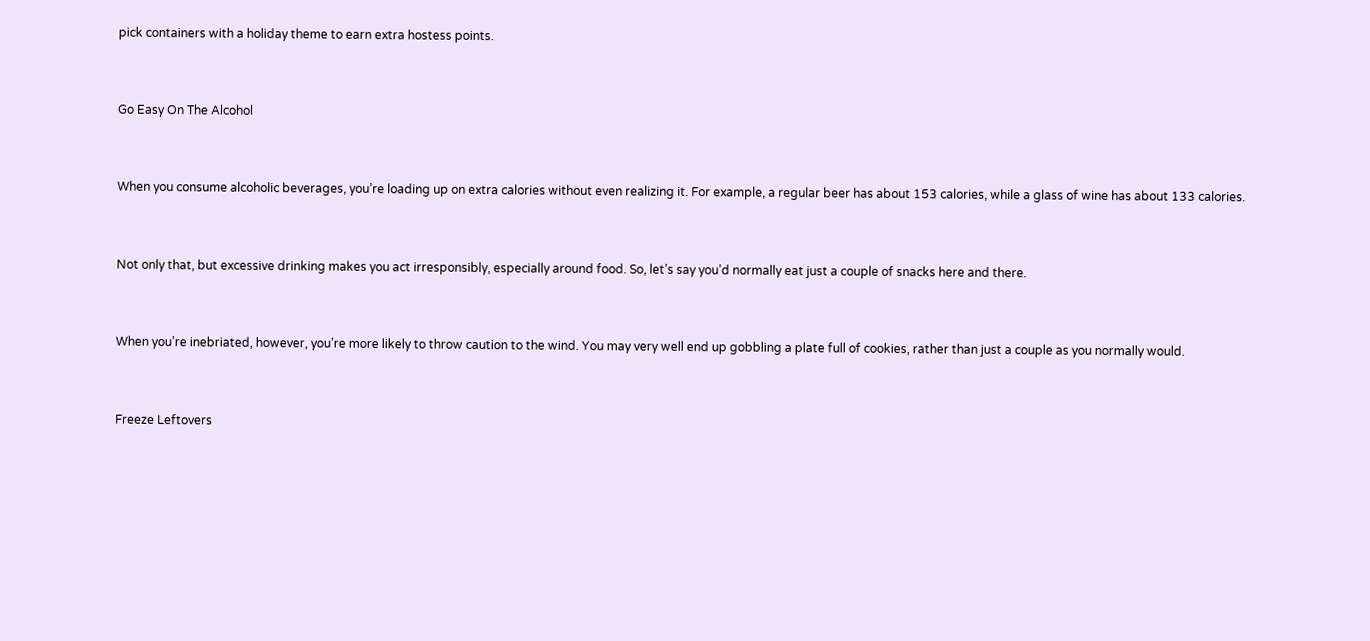pick containers with a holiday theme to earn extra hostess points.


Go Easy On The Alcohol


When you consume alcoholic beverages, you’re loading up on extra calories without even realizing it. For example, a regular beer has about 153 calories, while a glass of wine has about 133 calories.


Not only that, but excessive drinking makes you act irresponsibly, especially around food. So, let’s say you’d normally eat just a couple of snacks here and there.


When you’re inebriated, however, you’re more likely to throw caution to the wind. You may very well end up gobbling a plate full of cookies, rather than just a couple as you normally would.


Freeze Leftovers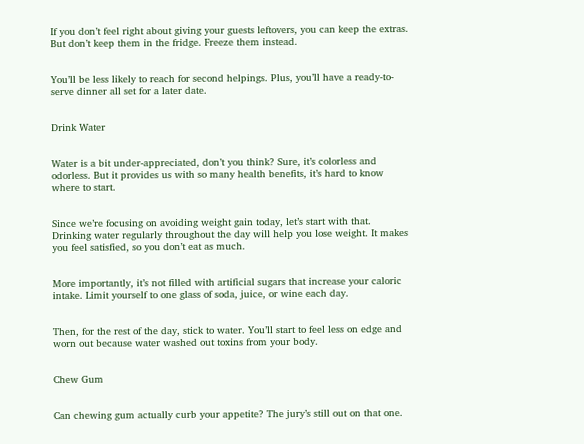If you don’t feel right about giving your guests leftovers, you can keep the extras. But don’t keep them in the fridge. Freeze them instead.


You’ll be less likely to reach for second helpings. Plus, you’ll have a ready-to-serve dinner all set for a later date.


Drink Water


Water is a bit under-appreciated, don’t you think? Sure, it’s colorless and odorless. But it provides us with so many health benefits, it’s hard to know where to start.


Since we’re focusing on avoiding weight gain today, let’s start with that. Drinking water regularly throughout the day will help you lose weight. It makes you feel satisfied, so you don’t eat as much.


More importantly, it’s not filled with artificial sugars that increase your caloric intake. Limit yourself to one glass of soda, juice, or wine each day.


Then, for the rest of the day, stick to water. You’ll start to feel less on edge and worn out because water washed out toxins from your body.


Chew Gum


Can chewing gum actually curb your appetite? The jury’s still out on that one.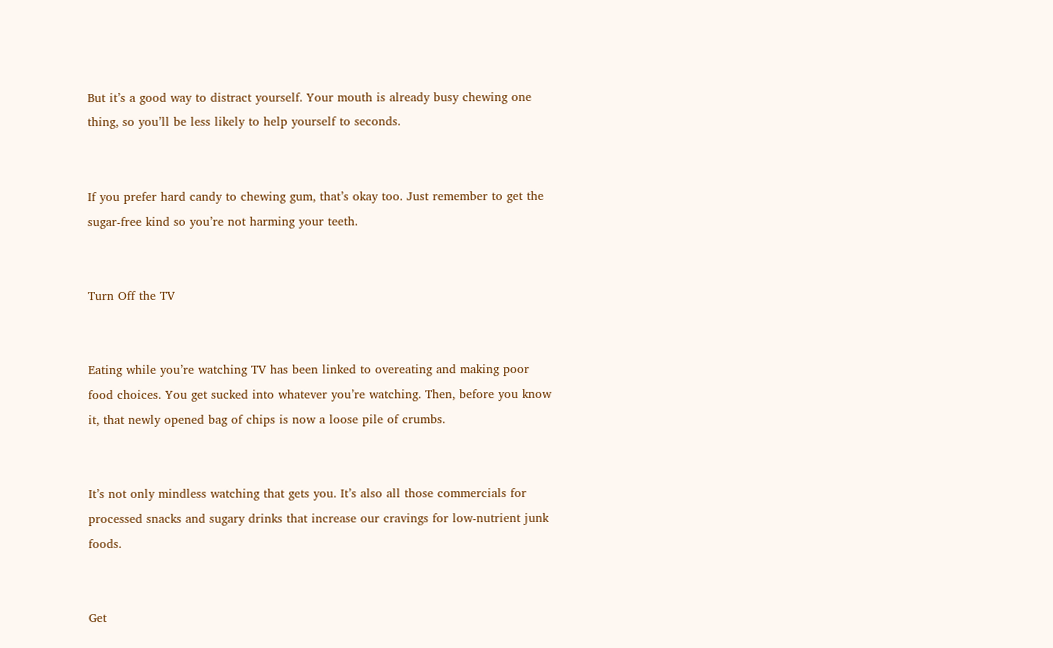But it’s a good way to distract yourself. Your mouth is already busy chewing one thing, so you’ll be less likely to help yourself to seconds.


If you prefer hard candy to chewing gum, that’s okay too. Just remember to get the sugar-free kind so you’re not harming your teeth.


Turn Off the TV


Eating while you’re watching TV has been linked to overeating and making poor food choices. You get sucked into whatever you’re watching. Then, before you know it, that newly opened bag of chips is now a loose pile of crumbs.


It’s not only mindless watching that gets you. It’s also all those commercials for processed snacks and sugary drinks that increase our cravings for low-nutrient junk foods.


Get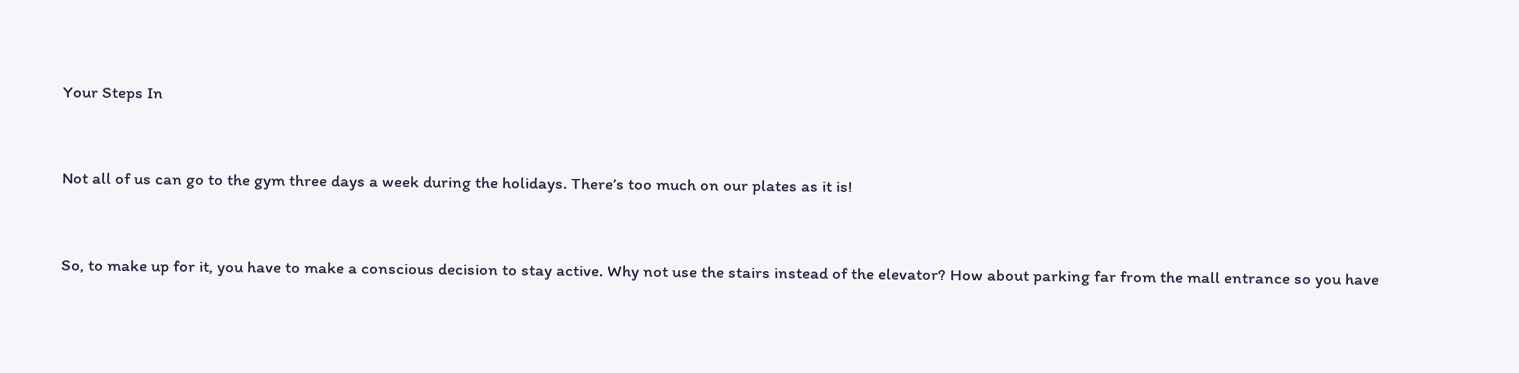Your Steps In


Not all of us can go to the gym three days a week during the holidays. There’s too much on our plates as it is!


So, to make up for it, you have to make a conscious decision to stay active. Why not use the stairs instead of the elevator? How about parking far from the mall entrance so you have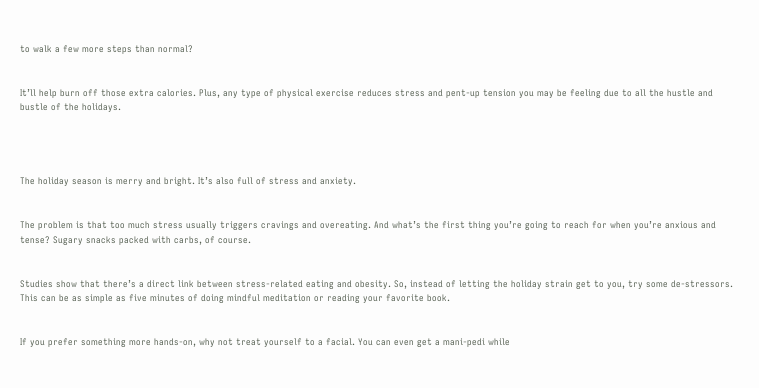to walk a few more steps than normal?


It’ll help burn off those extra calories. Plus, any type of physical exercise reduces stress and pent-up tension you may be feeling due to all the hustle and bustle of the holidays.




The holiday season is merry and bright. It’s also full of stress and anxiety.


The problem is that too much stress usually triggers cravings and overeating. And what’s the first thing you’re going to reach for when you’re anxious and tense? Sugary snacks packed with carbs, of course.


Studies show that there’s a direct link between stress-related eating and obesity. So, instead of letting the holiday strain get to you, try some de-stressors. This can be as simple as five minutes of doing mindful meditation or reading your favorite book.


If you prefer something more hands-on, why not treat yourself to a facial. You can even get a mani-pedi while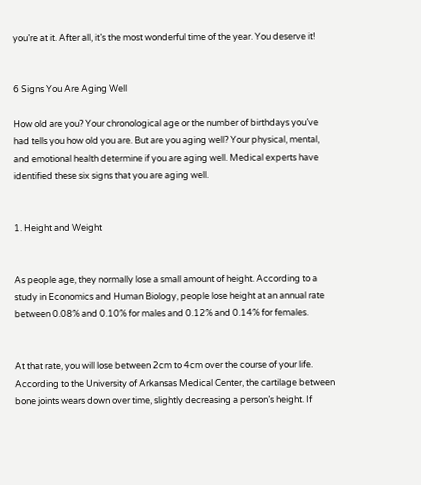you’re at it. After all, it’s the most wonderful time of the year. You deserve it!


6 Signs You Are Aging Well

How old are you? Your chronological age or the number of birthdays you’ve had tells you how old you are. But are you aging well? Your physical, mental, and emotional health determine if you are aging well. Medical experts have identified these six signs that you are aging well.


1. Height and Weight


As people age, they normally lose a small amount of height. According to a study in Economics and Human Biology, people lose height at an annual rate between 0.08% and 0.10% for males and 0.12% and 0.14% for females.


At that rate, you will lose between 2cm to 4cm over the course of your life. According to the University of Arkansas Medical Center, the cartilage between bone joints wears down over time, slightly decreasing a person’s height. If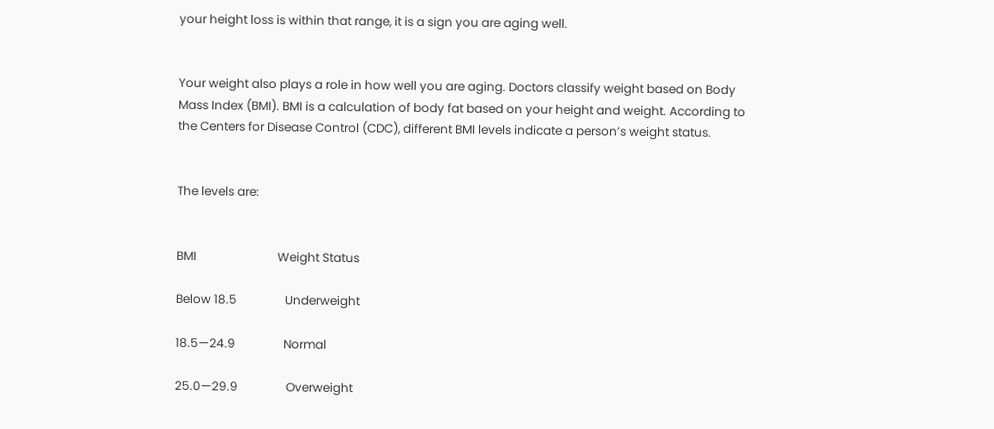your height loss is within that range, it is a sign you are aging well.


Your weight also plays a role in how well you are aging. Doctors classify weight based on Body Mass Index (BMI). BMI is a calculation of body fat based on your height and weight. According to the Centers for Disease Control (CDC), different BMI levels indicate a person’s weight status.


The levels are:


BMI                           Weight Status

Below 18.5                Underweight

18.5—24.9                Normal

25.0—29.9                Overweight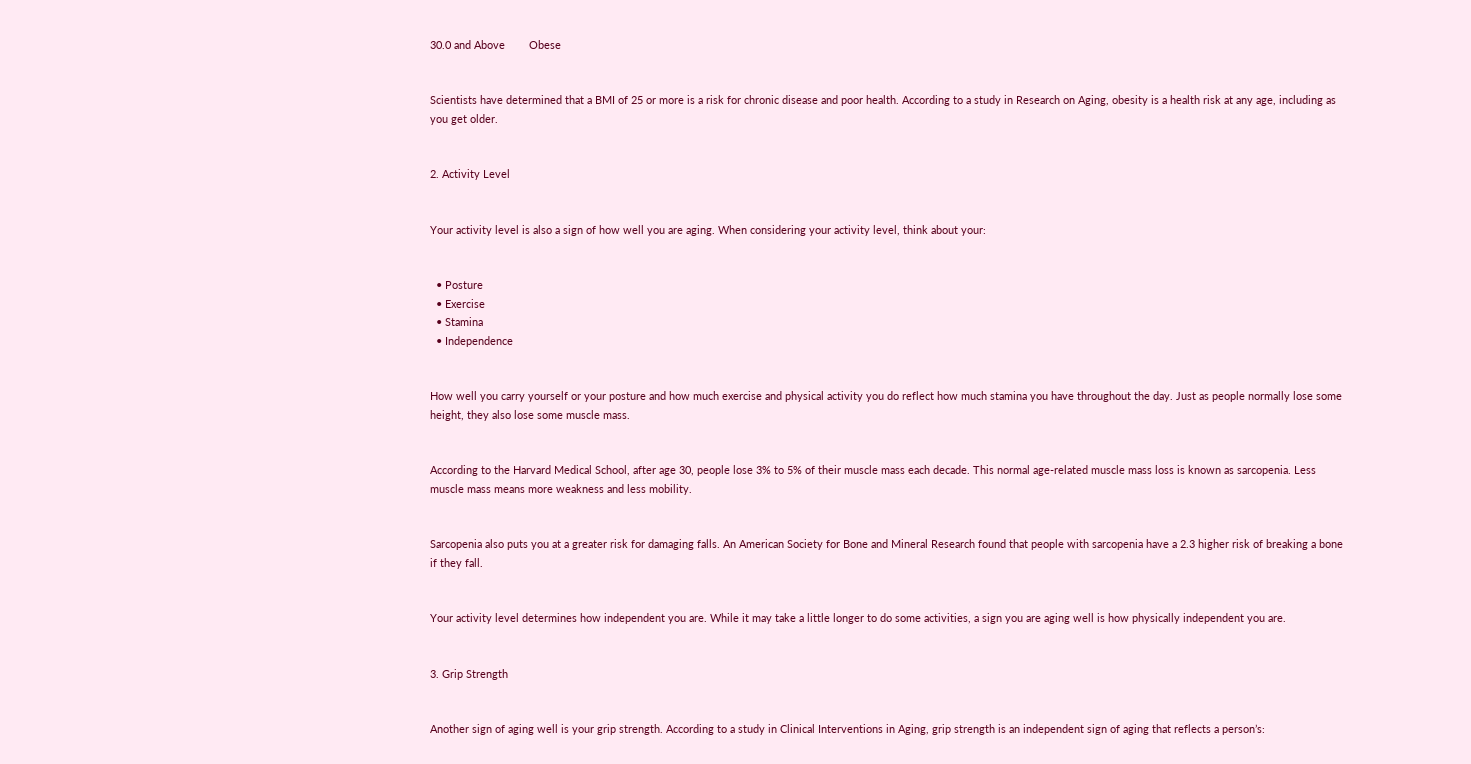30.0 and Above        Obese


Scientists have determined that a BMI of 25 or more is a risk for chronic disease and poor health. According to a study in Research on Aging, obesity is a health risk at any age, including as you get older.


2. Activity Level


Your activity level is also a sign of how well you are aging. When considering your activity level, think about your:


  • Posture
  • Exercise
  • Stamina
  • Independence


How well you carry yourself or your posture and how much exercise and physical activity you do reflect how much stamina you have throughout the day. Just as people normally lose some height, they also lose some muscle mass.


According to the Harvard Medical School, after age 30, people lose 3% to 5% of their muscle mass each decade. This normal age-related muscle mass loss is known as sarcopenia. Less muscle mass means more weakness and less mobility.


Sarcopenia also puts you at a greater risk for damaging falls. An American Society for Bone and Mineral Research found that people with sarcopenia have a 2.3 higher risk of breaking a bone if they fall.


Your activity level determines how independent you are. While it may take a little longer to do some activities, a sign you are aging well is how physically independent you are.


3. Grip Strength


Another sign of aging well is your grip strength. According to a study in Clinical Interventions in Aging, grip strength is an independent sign of aging that reflects a person’s: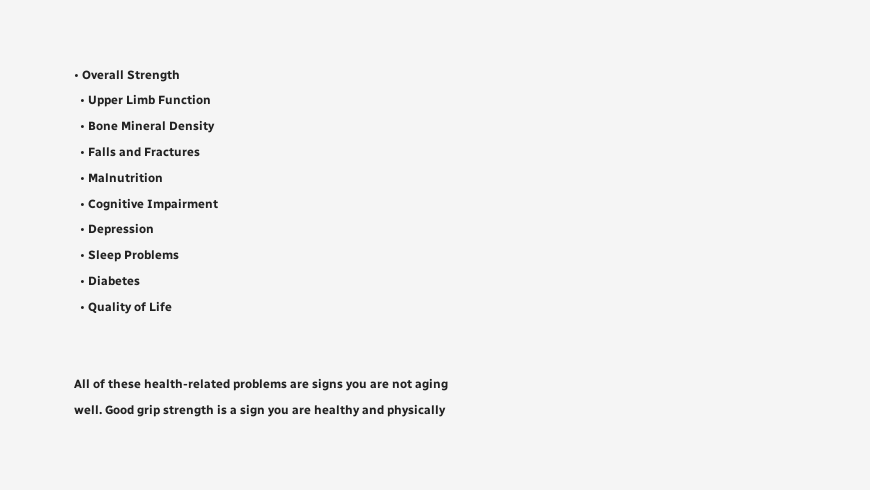• Overall Strength
  • Upper Limb Function
  • Bone Mineral Density
  • Falls and Fractures
  • Malnutrition
  • Cognitive Impairment
  • Depression
  • Sleep Problems
  • Diabetes
  • Quality of Life


All of these health-related problems are signs you are not aging well. Good grip strength is a sign you are healthy and physically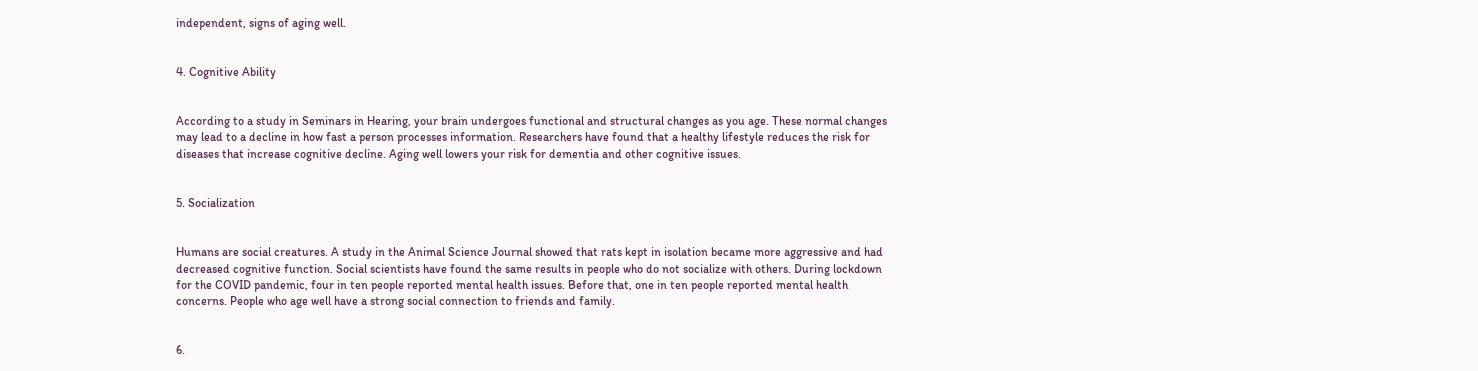independent, signs of aging well.


4. Cognitive Ability


According to a study in Seminars in Hearing, your brain undergoes functional and structural changes as you age. These normal changes may lead to a decline in how fast a person processes information. Researchers have found that a healthy lifestyle reduces the risk for diseases that increase cognitive decline. Aging well lowers your risk for dementia and other cognitive issues.


5. Socialization


Humans are social creatures. A study in the Animal Science Journal showed that rats kept in isolation became more aggressive and had decreased cognitive function. Social scientists have found the same results in people who do not socialize with others. During lockdown for the COVID pandemic, four in ten people reported mental health issues. Before that, one in ten people reported mental health concerns. People who age well have a strong social connection to friends and family.


6.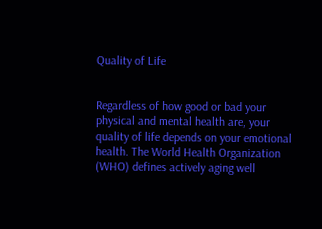Quality of Life


Regardless of how good or bad your physical and mental health are, your quality of life depends on your emotional health. The World Health Organization (WHO) defines actively aging well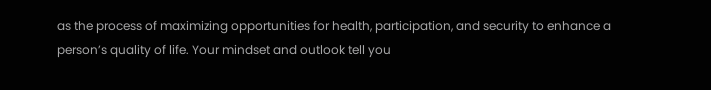as the process of maximizing opportunities for health, participation, and security to enhance a person’s quality of life. Your mindset and outlook tell you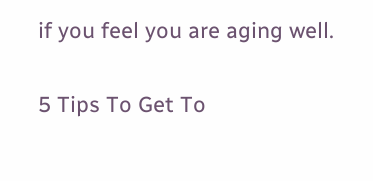if you feel you are aging well.

5 Tips To Get To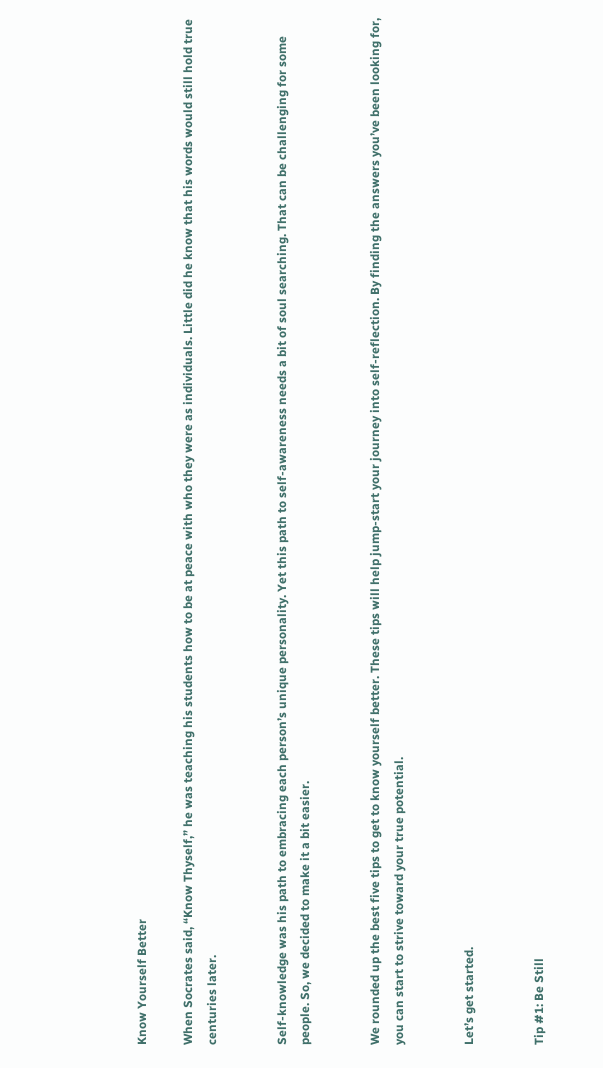Know Yourself Better

When Socrates said, “Know Thyself,” he was teaching his students how to be at peace with who they were as individuals. Little did he know that his words would still hold true centuries later.


Self-knowledge was his path to embracing each person’s unique personality. Yet this path to self-awareness needs a bit of soul searching. That can be challenging for some people. So, we decided to make it a bit easier.


We rounded up the best five tips to get to know yourself better. These tips will help jump-start your journey into self-reflection. By finding the answers you’ve been looking for, you can start to strive toward your true potential.


Let’s get started.


Tip #1: Be Still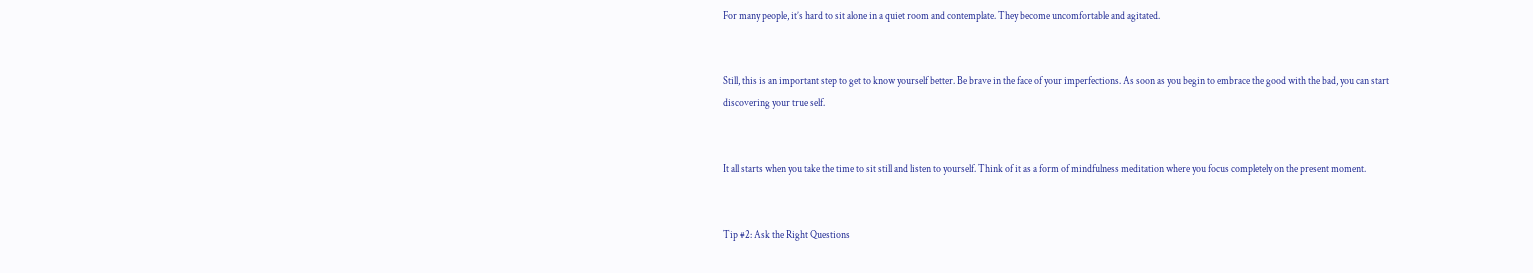For many people, it’s hard to sit alone in a quiet room and contemplate. They become uncomfortable and agitated.


Still, this is an important step to get to know yourself better. Be brave in the face of your imperfections. As soon as you begin to embrace the good with the bad, you can start discovering your true self.


It all starts when you take the time to sit still and listen to yourself. Think of it as a form of mindfulness meditation where you focus completely on the present moment.


Tip #2: Ask the Right Questions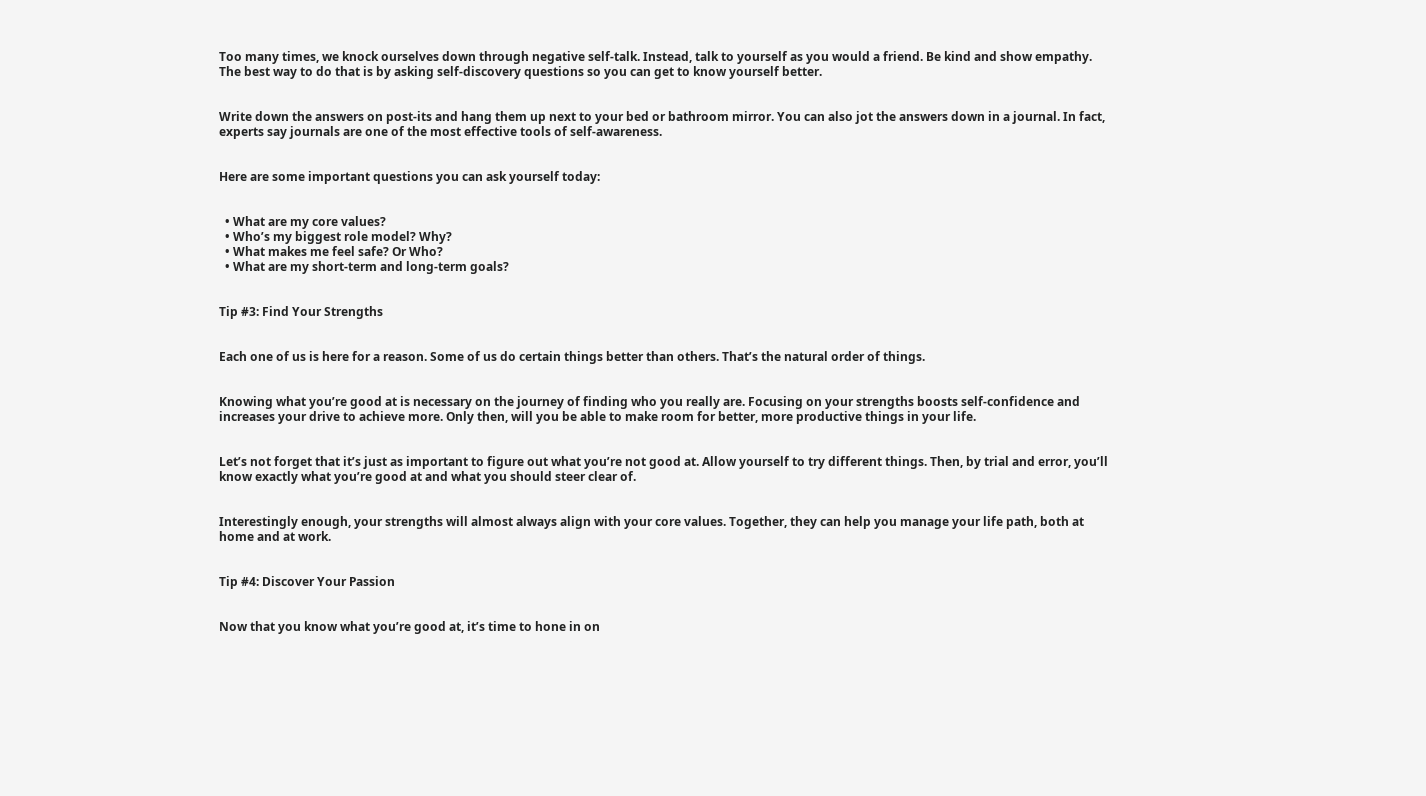Too many times, we knock ourselves down through negative self-talk. Instead, talk to yourself as you would a friend. Be kind and show empathy. The best way to do that is by asking self-discovery questions so you can get to know yourself better.


Write down the answers on post-its and hang them up next to your bed or bathroom mirror. You can also jot the answers down in a journal. In fact, experts say journals are one of the most effective tools of self-awareness.


Here are some important questions you can ask yourself today:


  • What are my core values?
  • Who’s my biggest role model? Why?
  • What makes me feel safe? Or Who?
  • What are my short-term and long-term goals?


Tip #3: Find Your Strengths


Each one of us is here for a reason. Some of us do certain things better than others. That’s the natural order of things.


Knowing what you’re good at is necessary on the journey of finding who you really are. Focusing on your strengths boosts self-confidence and increases your drive to achieve more. Only then, will you be able to make room for better, more productive things in your life.


Let’s not forget that it’s just as important to figure out what you’re not good at. Allow yourself to try different things. Then, by trial and error, you’ll know exactly what you’re good at and what you should steer clear of.


Interestingly enough, your strengths will almost always align with your core values. Together, they can help you manage your life path, both at home and at work.


Tip #4: Discover Your Passion


Now that you know what you’re good at, it’s time to hone in on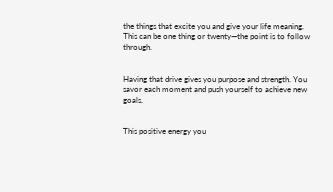the things that excite you and give your life meaning. This can be one thing or twenty—the point is to follow through.


Having that drive gives you purpose and strength. You savor each moment and push yourself to achieve new goals.


This positive energy you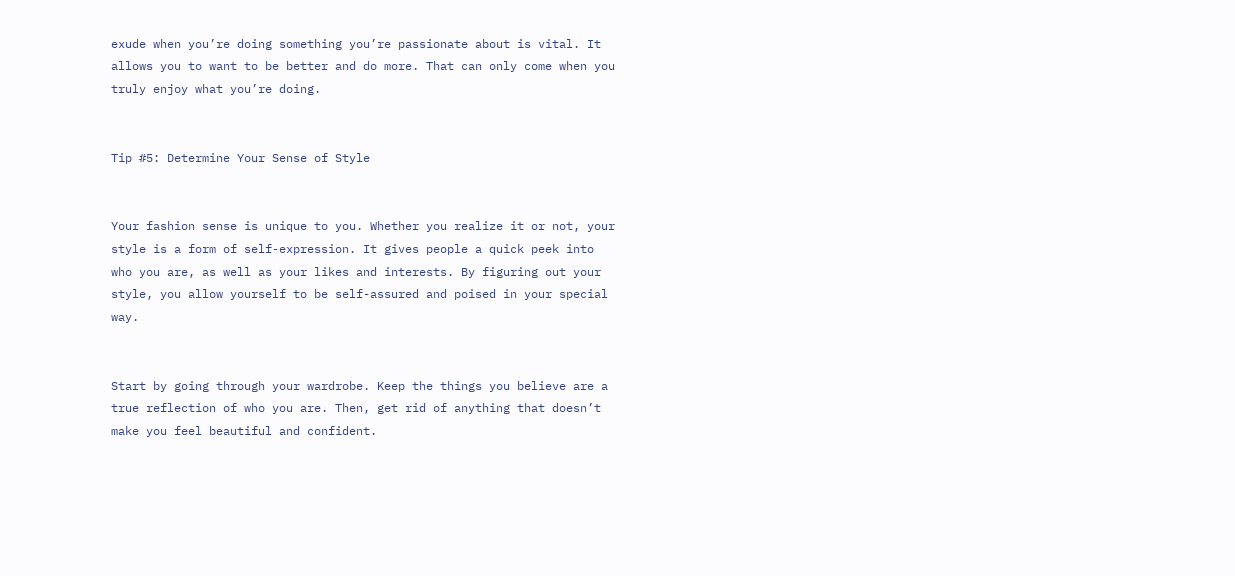exude when you’re doing something you’re passionate about is vital. It allows you to want to be better and do more. That can only come when you truly enjoy what you’re doing.


Tip #5: Determine Your Sense of Style


Your fashion sense is unique to you. Whether you realize it or not, your style is a form of self-expression. It gives people a quick peek into who you are, as well as your likes and interests. By figuring out your style, you allow yourself to be self-assured and poised in your special way.


Start by going through your wardrobe. Keep the things you believe are a true reflection of who you are. Then, get rid of anything that doesn’t make you feel beautiful and confident.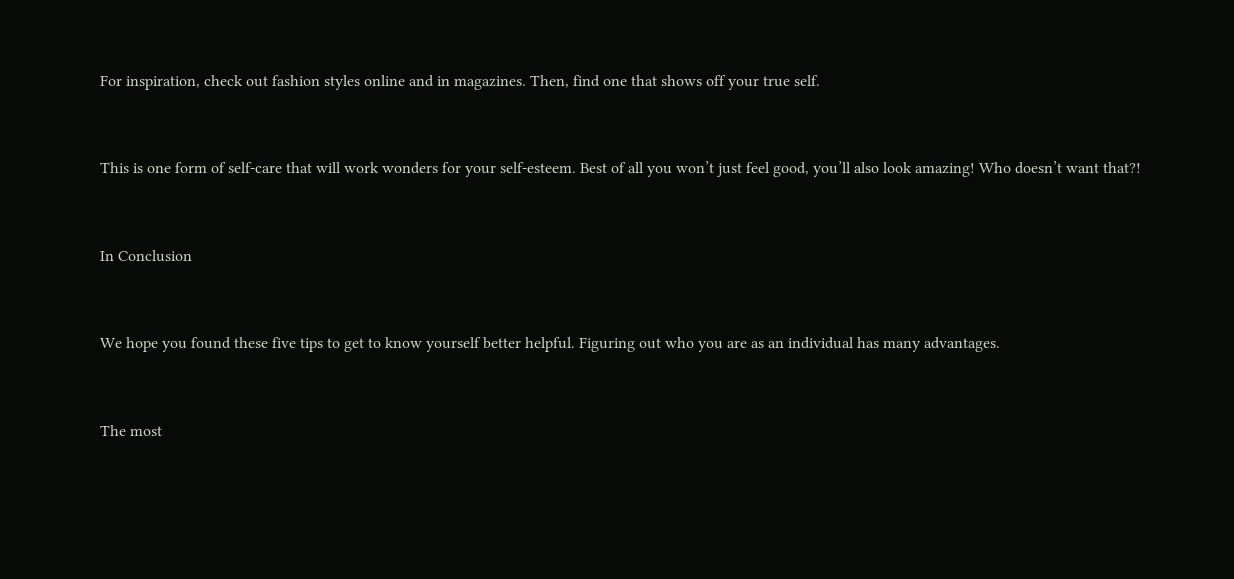For inspiration, check out fashion styles online and in magazines. Then, find one that shows off your true self.


This is one form of self-care that will work wonders for your self-esteem. Best of all you won’t just feel good, you’ll also look amazing! Who doesn’t want that?!


In Conclusion


We hope you found these five tips to get to know yourself better helpful. Figuring out who you are as an individual has many advantages.


The most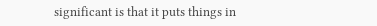significant is that it puts things in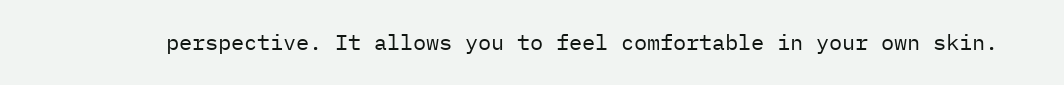perspective. It allows you to feel comfortable in your own skin.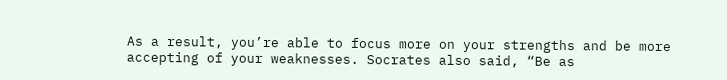As a result, you’re able to focus more on your strengths and be more accepting of your weaknesses. Socrates also said, “Be as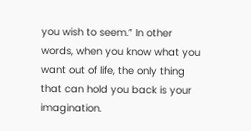you wish to seem.” In other words, when you know what you want out of life, the only thing that can hold you back is your imagination.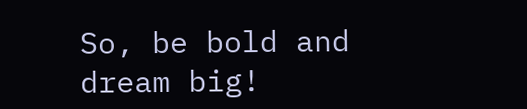So, be bold and dream big!